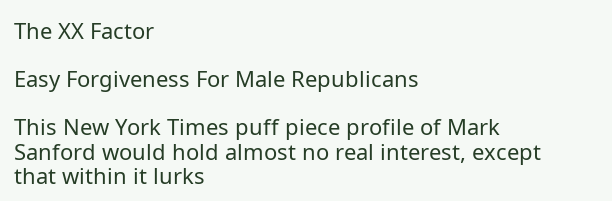The XX Factor

Easy Forgiveness For Male Republicans

This New York Times puff piece profile of Mark Sanford would hold almost no real interest, except that within it lurks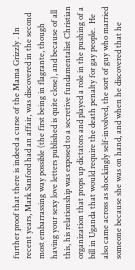further proof that there is indeed a curse of the Mama Grizzly . In recent years, Mark Sanford had an affair, was discovered in the second most embarrassing way possible (the first being in flagrante, though having your sexy love letters published is quite close), and because of all this, his relationship was exposed to a secretive fundamentalist Christian organization that props up dictators and played a role in the pushing of a bill in Uganda that would require the death penalty for gay people.  He also came across as shockingly self-involved, the sort of guy who married someone because she was on hand, and when he discovered that he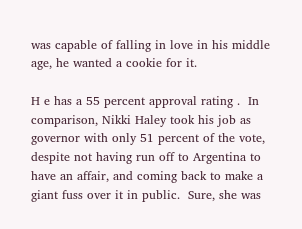was capable of falling in love in his middle age, he wanted a cookie for it.

H e has a 55 percent approval rating .  In comparison, Nikki Haley took his job as governor with only 51 percent of the vote, despite not having run off to Argentina to have an affair, and coming back to make a giant fuss over it in public.  Sure, she was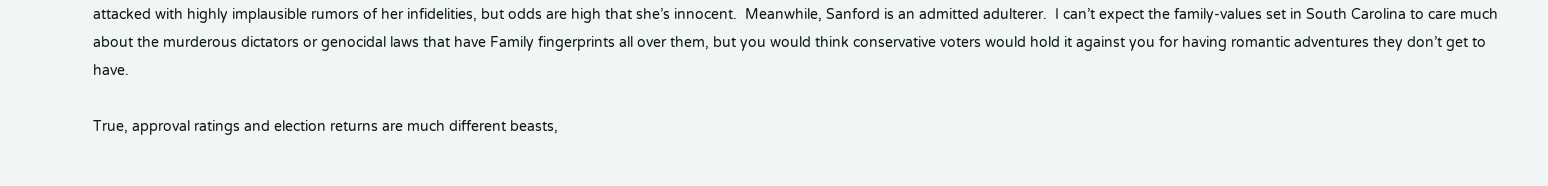attacked with highly implausible rumors of her infidelities, but odds are high that she’s innocent.  Meanwhile, Sanford is an admitted adulterer.  I can’t expect the family-values set in South Carolina to care much about the murderous dictators or genocidal laws that have Family fingerprints all over them, but you would think conservative voters would hold it against you for having romantic adventures they don’t get to have.

True, approval ratings and election returns are much different beasts,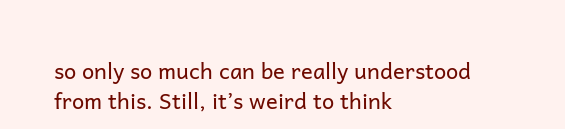so only so much can be really understood from this. Still, it’s weird to think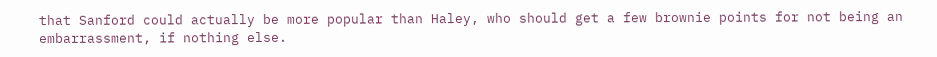that Sanford could actually be more popular than Haley, who should get a few brownie points for not being an embarrassment, if nothing else.